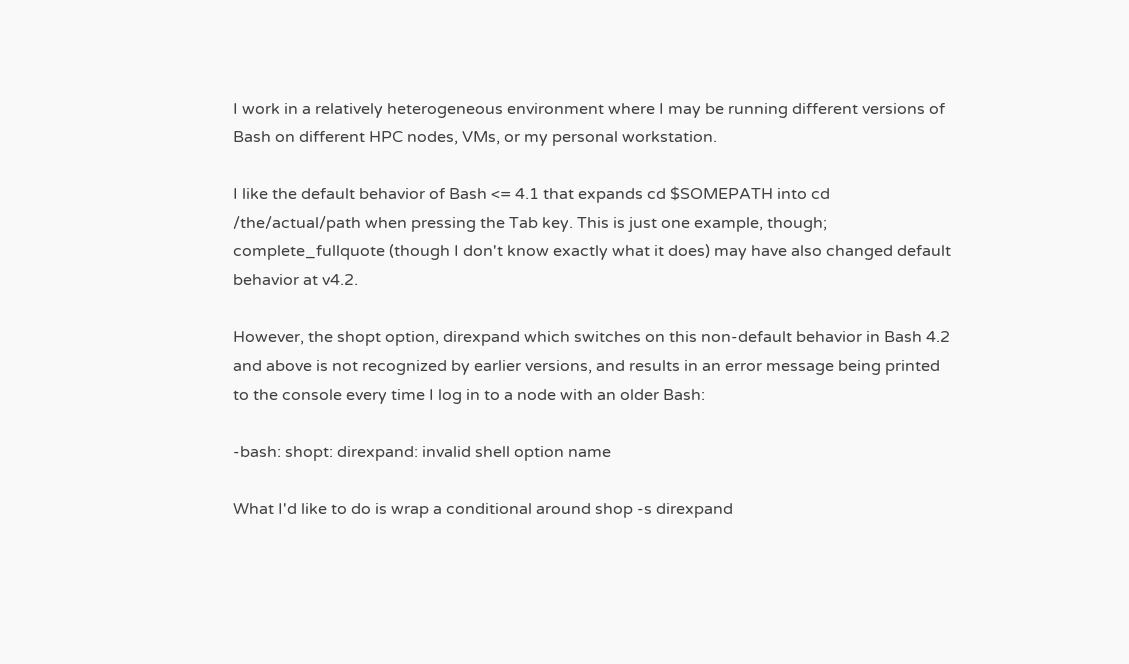I work in a relatively heterogeneous environment where I may be running different versions of Bash on different HPC nodes, VMs, or my personal workstation.

I like the default behavior of Bash <= 4.1 that expands cd $SOMEPATH into cd /the/actual/path when pressing the Tab key. This is just one example, though; complete_fullquote (though I don't know exactly what it does) may have also changed default behavior at v4.2.

However, the shopt option, direxpand which switches on this non-default behavior in Bash 4.2 and above is not recognized by earlier versions, and results in an error message being printed to the console every time I log in to a node with an older Bash:

-bash: shopt: direxpand: invalid shell option name

What I'd like to do is wrap a conditional around shop -s direxpand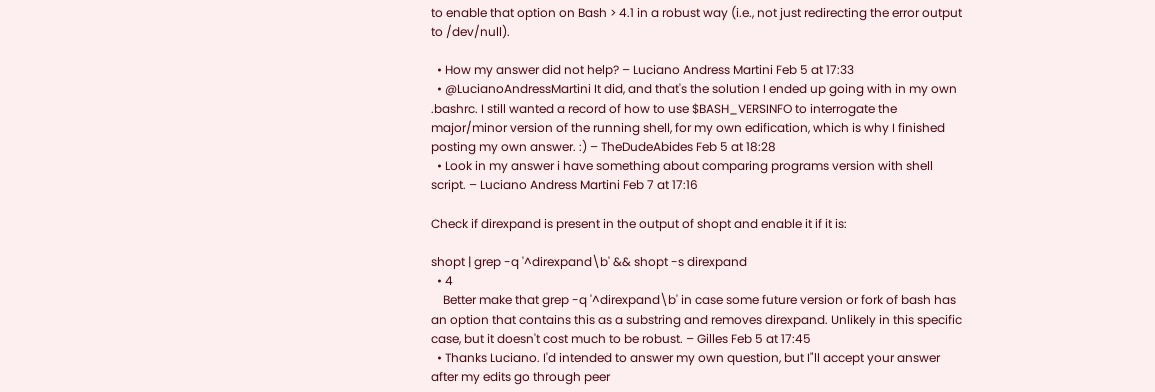to enable that option on Bash > 4.1 in a robust way (i.e., not just redirecting the error output to /dev/null).

  • How my answer did not help? – Luciano Andress Martini Feb 5 at 17:33
  • @LucianoAndressMartini It did, and that's the solution I ended up going with in my own .bashrc. I still wanted a record of how to use $BASH_VERSINFO to interrogate the major/minor version of the running shell, for my own edification, which is why I finished posting my own answer. :) – TheDudeAbides Feb 5 at 18:28
  • Look in my answer i have something about comparing programs version with shell script. – Luciano Andress Martini Feb 7 at 17:16

Check if direxpand is present in the output of shopt and enable it if it is:

shopt | grep -q '^direxpand\b' && shopt -s direxpand
  • 4
    Better make that grep -q '^direxpand\b' in case some future version or fork of bash has an option that contains this as a substring and removes direxpand. Unlikely in this specific case, but it doesn't cost much to be robust. – Gilles Feb 5 at 17:45
  • Thanks Luciano. I'd intended to answer my own question, but I"ll accept your answer after my edits go through peer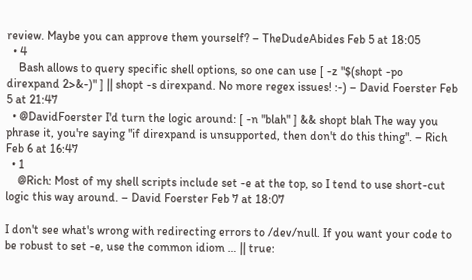review. Maybe you can approve them yourself? – TheDudeAbides Feb 5 at 18:05
  • 4
    Bash allows to query specific shell options, so one can use [ -z "$(shopt -po direxpand 2>&-)" ] || shopt -s direxpand. No more regex issues! :-) – David Foerster Feb 5 at 21:47
  • @DavidFoerster I'd turn the logic around: [ -n "blah" ] && shopt blah The way you phrase it, you're saying "if direxpand is unsupported, then don't do this thing". – Rich Feb 6 at 16:47
  • 1
    @Rich: Most of my shell scripts include set -e at the top, so I tend to use short-cut logic this way around. – David Foerster Feb 7 at 18:07

I don't see what's wrong with redirecting errors to /dev/null. If you want your code to be robust to set -e, use the common idiom … || true: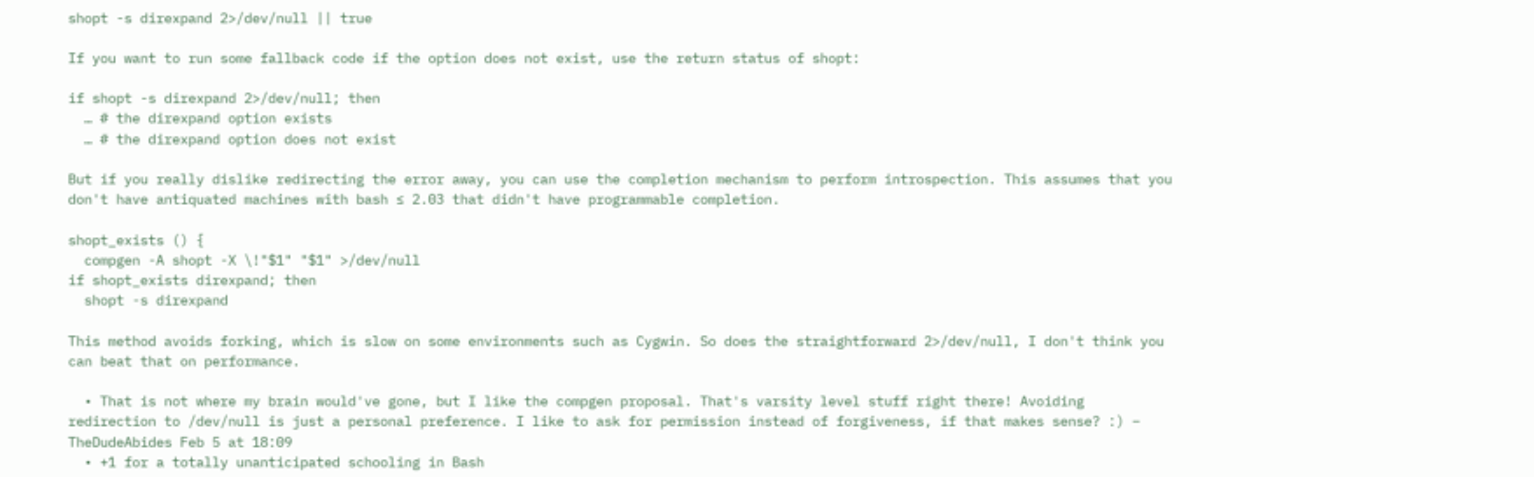shopt -s direxpand 2>/dev/null || true

If you want to run some fallback code if the option does not exist, use the return status of shopt:

if shopt -s direxpand 2>/dev/null; then
  … # the direxpand option exists
  … # the direxpand option does not exist

But if you really dislike redirecting the error away, you can use the completion mechanism to perform introspection. This assumes that you don't have antiquated machines with bash ≤ 2.03 that didn't have programmable completion.

shopt_exists () {
  compgen -A shopt -X \!"$1" "$1" >/dev/null
if shopt_exists direxpand; then
  shopt -s direxpand

This method avoids forking, which is slow on some environments such as Cygwin. So does the straightforward 2>/dev/null, I don't think you can beat that on performance.

  • That is not where my brain would've gone, but I like the compgen proposal. That's varsity level stuff right there! Avoiding redirection to /dev/null is just a personal preference. I like to ask for permission instead of forgiveness, if that makes sense? :) – TheDudeAbides Feb 5 at 18:09
  • +1 for a totally unanticipated schooling in Bash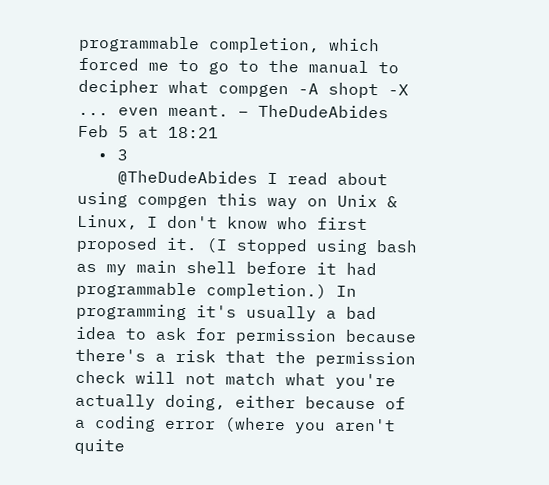programmable completion, which forced me to go to the manual to decipher what compgen -A shopt -X ... even meant. – TheDudeAbides Feb 5 at 18:21
  • 3
    @TheDudeAbides I read about using compgen this way on Unix & Linux, I don't know who first proposed it. (I stopped using bash as my main shell before it had programmable completion.) In programming it's usually a bad idea to ask for permission because there's a risk that the permission check will not match what you're actually doing, either because of a coding error (where you aren't quite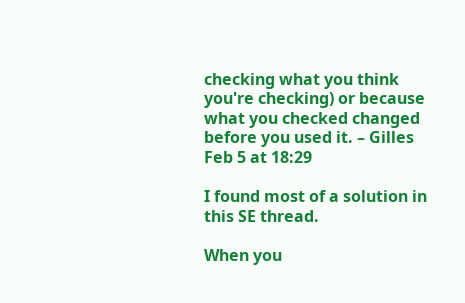checking what you think you're checking) or because what you checked changed before you used it. – Gilles Feb 5 at 18:29

I found most of a solution in this SE thread.

When you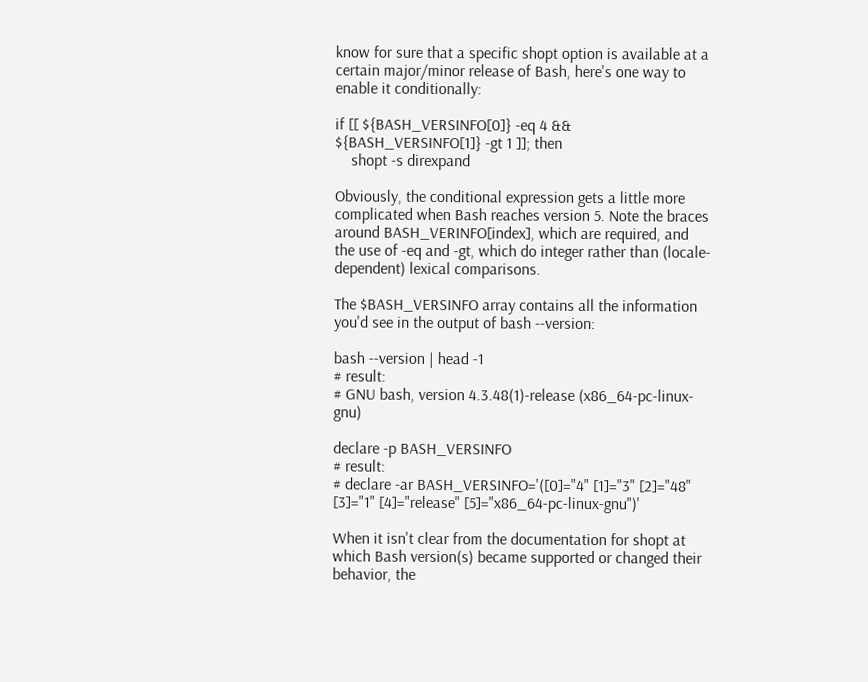know for sure that a specific shopt option is available at a certain major/minor release of Bash, here's one way to enable it conditionally:

if [[ ${BASH_VERSINFO[0]} -eq 4 && ${BASH_VERSINFO[1]} -gt 1 ]]; then
    shopt -s direxpand

Obviously, the conditional expression gets a little more complicated when Bash reaches version 5. Note the braces around BASH_VERINFO[index], which are required, and the use of -eq and -gt, which do integer rather than (locale-dependent) lexical comparisons.

The $BASH_VERSINFO array contains all the information you'd see in the output of bash --version:

bash --version | head -1
# result:
# GNU bash, version 4.3.48(1)-release (x86_64-pc-linux-gnu)

declare -p BASH_VERSINFO
# result:
# declare -ar BASH_VERSINFO='([0]="4" [1]="3" [2]="48" [3]="1" [4]="release" [5]="x86_64-pc-linux-gnu")'

When it isn't clear from the documentation for shopt at which Bash version(s) became supported or changed their behavior, the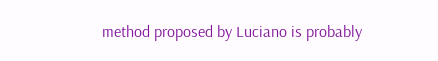method proposed by Luciano is probably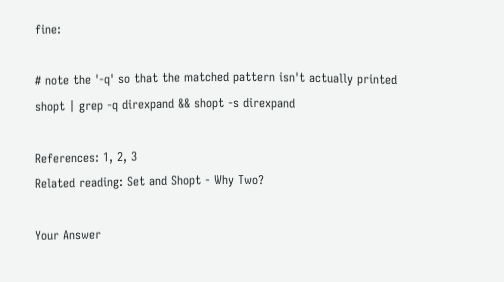fine:

# note the '-q' so that the matched pattern isn't actually printed
shopt | grep -q direxpand && shopt -s direxpand

References: 1, 2, 3
Related reading: Set and Shopt - Why Two?

Your Answer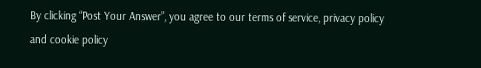By clicking “Post Your Answer”, you agree to our terms of service, privacy policy and cookie policy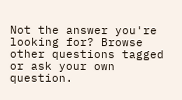Not the answer you're looking for? Browse other questions tagged or ask your own question.